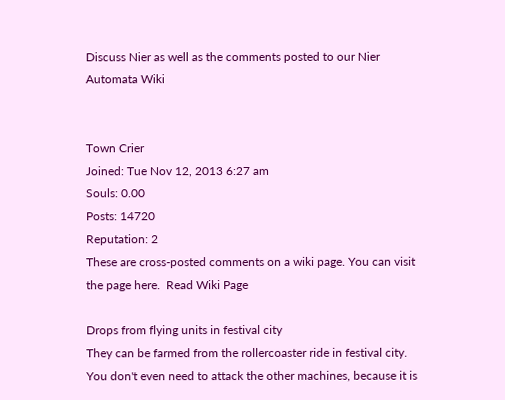Discuss Nier as well as the comments posted to our Nier Automata Wiki


Town Crier
Joined: Tue Nov 12, 2013 6:27 am
Souls: 0.00
Posts: 14720
Reputation: 2
These are cross-posted comments on a wiki page. You can visit the page here.  Read Wiki Page

Drops from flying units in festival city
They can be farmed from the rollercoaster ride in festival city. You don't even need to attack the other machines, because it is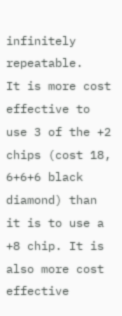infinitely repeatable.
It is more cost effective to use 3 of the +2 chips (cost 18, 6+6+6 black diamond) than it is to use a +8 chip. It is also more cost effective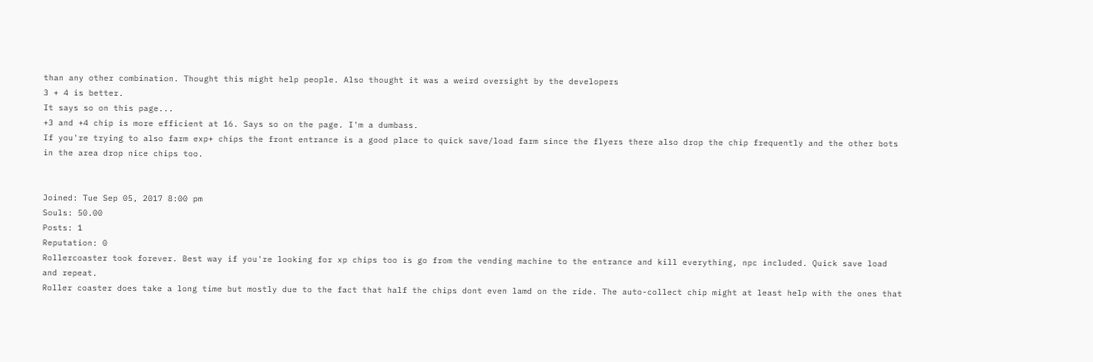than any other combination. Thought this might help people. Also thought it was a weird oversight by the developers
3 + 4 is better.
It says so on this page...
+3 and +4 chip is more efficient at 16. Says so on the page. I'm a dumbass.
If you're trying to also farm exp+ chips the front entrance is a good place to quick save/load farm since the flyers there also drop the chip frequently and the other bots in the area drop nice chips too.


Joined: Tue Sep 05, 2017 8:00 pm
Souls: 50.00
Posts: 1
Reputation: 0
Rollercoaster took forever. Best way if you're looking for xp chips too is go from the vending machine to the entrance and kill everything, npc included. Quick save load and repeat.
Roller coaster does take a long time but mostly due to the fact that half the chips dont even lamd on the ride. The auto-collect chip might at least help with the ones that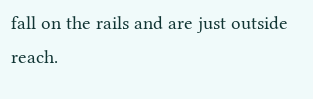fall on the rails and are just outside reach.